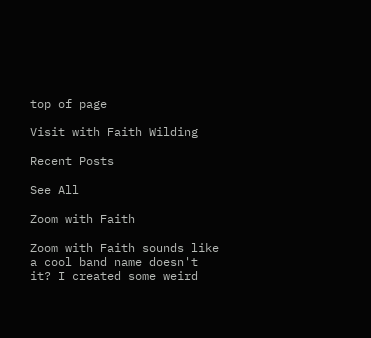top of page

Visit with Faith Wilding

Recent Posts

See All

Zoom with Faith

Zoom with Faith sounds like a cool band name doesn't it? I created some weird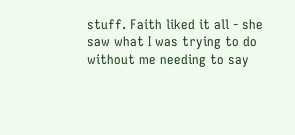stuff. Faith liked it all - she saw what I was trying to do without me needing to say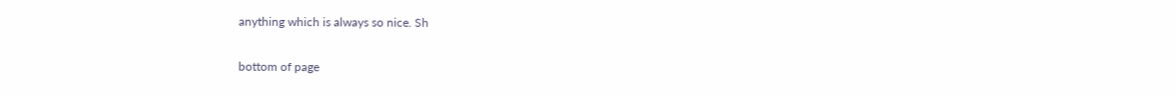anything which is always so nice. Sh

bottom of page